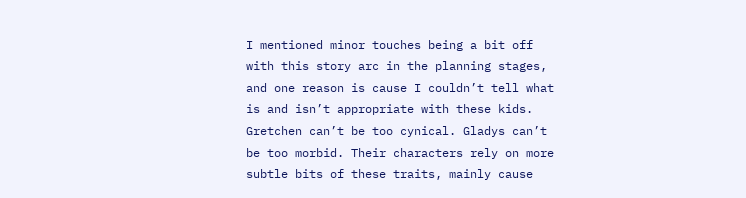I mentioned minor touches being a bit off with this story arc in the planning stages, and one reason is cause I couldn’t tell what is and isn’t appropriate with these kids. Gretchen can’t be too cynical. Gladys can’t be too morbid. Their characters rely on more subtle bits of these traits, mainly cause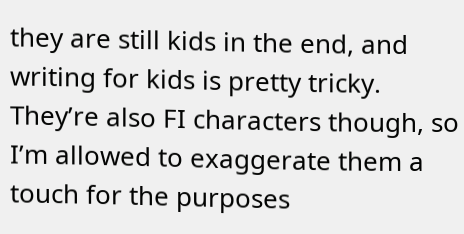they are still kids in the end, and writing for kids is pretty tricky. They’re also FI characters though, so I’m allowed to exaggerate them a touch for the purposes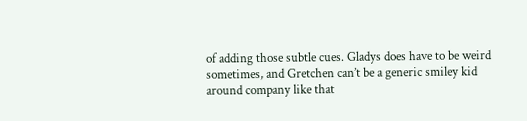of adding those subtle cues. Gladys does have to be weird sometimes, and Gretchen can’t be a generic smiley kid around company like that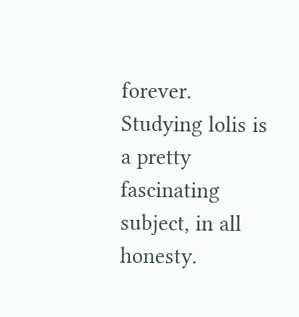forever. Studying lolis is a pretty fascinating subject, in all honesty.